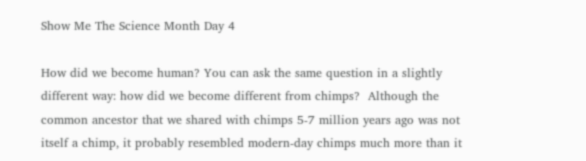Show Me The Science Month Day 4

How did we become human? You can ask the same question in a slightly different way: how did we become different from chimps?  Although the common ancestor that we shared with chimps 5-7 million years ago was not itself a chimp, it probably resembled modern-day chimps much more than it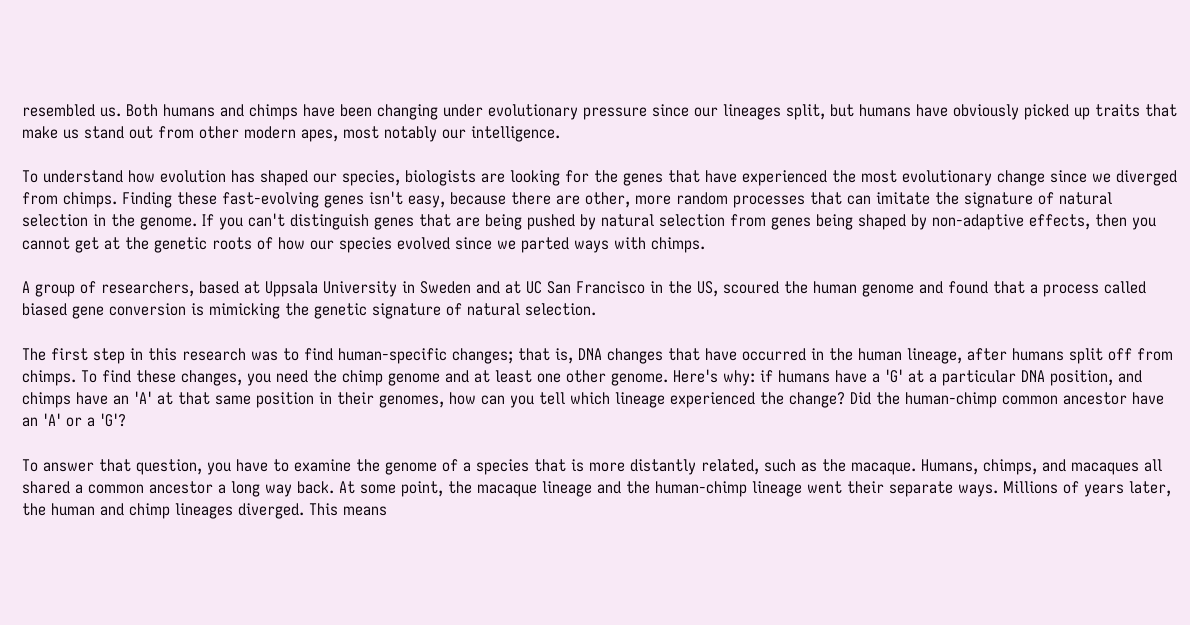resembled us. Both humans and chimps have been changing under evolutionary pressure since our lineages split, but humans have obviously picked up traits that make us stand out from other modern apes, most notably our intelligence.

To understand how evolution has shaped our species, biologists are looking for the genes that have experienced the most evolutionary change since we diverged from chimps. Finding these fast-evolving genes isn't easy, because there are other, more random processes that can imitate the signature of natural selection in the genome. If you can't distinguish genes that are being pushed by natural selection from genes being shaped by non-adaptive effects, then you cannot get at the genetic roots of how our species evolved since we parted ways with chimps.

A group of researchers, based at Uppsala University in Sweden and at UC San Francisco in the US, scoured the human genome and found that a process called biased gene conversion is mimicking the genetic signature of natural selection.

The first step in this research was to find human-specific changes; that is, DNA changes that have occurred in the human lineage, after humans split off from chimps. To find these changes, you need the chimp genome and at least one other genome. Here's why: if humans have a 'G' at a particular DNA position, and chimps have an 'A' at that same position in their genomes, how can you tell which lineage experienced the change? Did the human-chimp common ancestor have an 'A' or a 'G'?

To answer that question, you have to examine the genome of a species that is more distantly related, such as the macaque. Humans, chimps, and macaques all shared a common ancestor a long way back. At some point, the macaque lineage and the human-chimp lineage went their separate ways. Millions of years later, the human and chimp lineages diverged. This means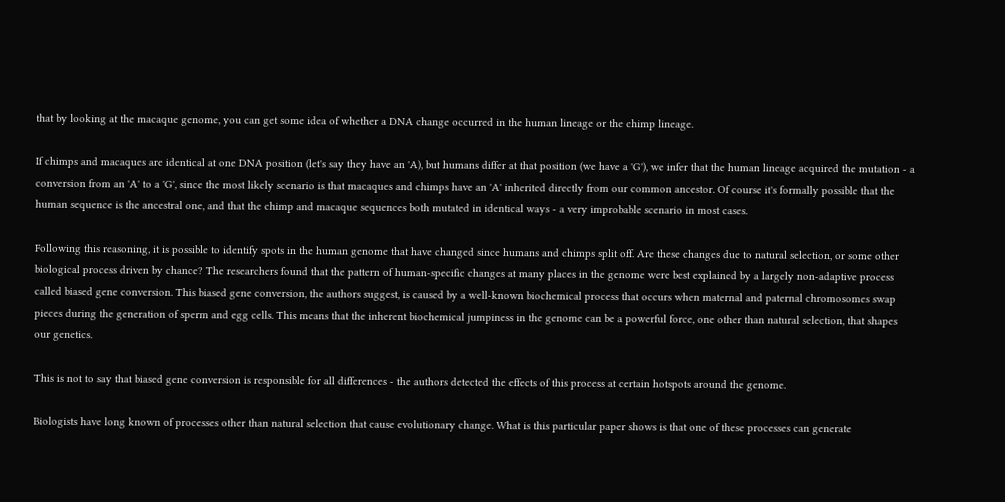that by looking at the macaque genome, you can get some idea of whether a DNA change occurred in the human lineage or the chimp lineage.

If chimps and macaques are identical at one DNA position (let's say they have an 'A), but humans differ at that position (we have a 'G'), we infer that the human lineage acquired the mutation - a conversion from an 'A' to a 'G', since the most likely scenario is that macaques and chimps have an 'A' inherited directly from our common ancestor. Of course it's formally possible that the human sequence is the ancestral one, and that the chimp and macaque sequences both mutated in identical ways - a very improbable scenario in most cases.

Following this reasoning, it is possible to identify spots in the human genome that have changed since humans and chimps split off. Are these changes due to natural selection, or some other biological process driven by chance? The researchers found that the pattern of human-specific changes at many places in the genome were best explained by a largely non-adaptive process called biased gene conversion. This biased gene conversion, the authors suggest, is caused by a well-known biochemical process that occurs when maternal and paternal chromosomes swap pieces during the generation of sperm and egg cells. This means that the inherent biochemical jumpiness in the genome can be a powerful force, one other than natural selection, that shapes our genetics.

This is not to say that biased gene conversion is responsible for all differences - the authors detected the effects of this process at certain hotspots around the genome.

Biologists have long known of processes other than natural selection that cause evolutionary change. What is this particular paper shows is that one of these processes can generate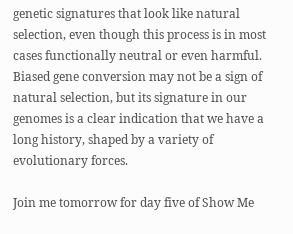genetic signatures that look like natural selection, even though this process is in most cases functionally neutral or even harmful. Biased gene conversion may not be a sign of natural selection, but its signature in our genomes is a clear indication that we have a long history, shaped by a variety of evolutionary forces.

Join me tomorrow for day five of Show Me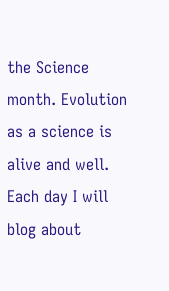the Science month. Evolution as a science is alive and well. Each day I will blog about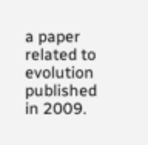a paper related to evolution published in 2009.